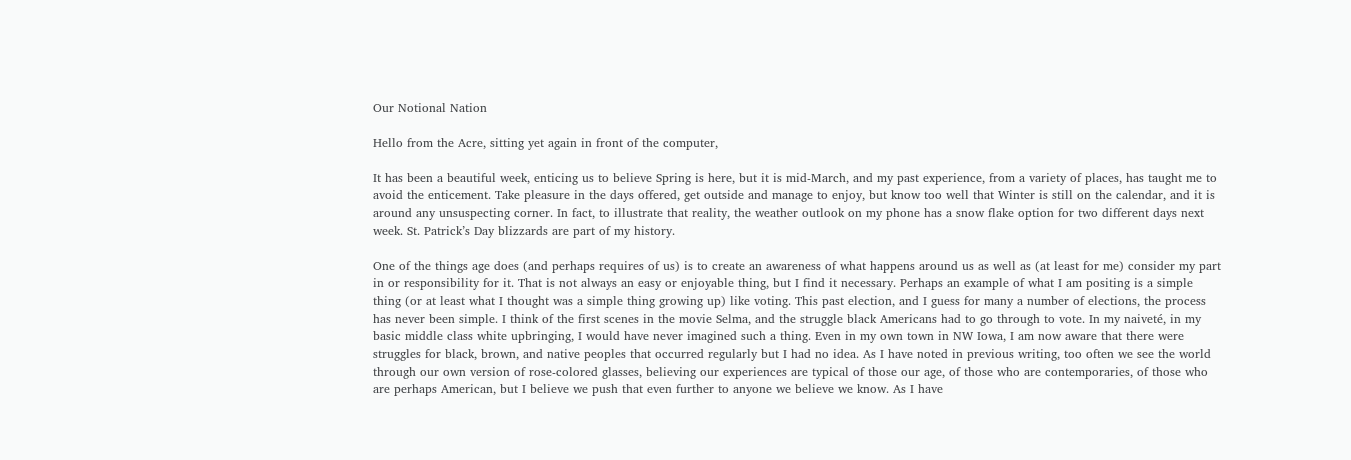Our Notional Nation

Hello from the Acre, sitting yet again in front of the computer,

It has been a beautiful week, enticing us to believe Spring is here, but it is mid-March, and my past experience, from a variety of places, has taught me to avoid the enticement. Take pleasure in the days offered, get outside and manage to enjoy, but know too well that Winter is still on the calendar, and it is around any unsuspecting corner. In fact, to illustrate that reality, the weather outlook on my phone has a snow flake option for two different days next week. St. Patrick’s Day blizzards are part of my history.

One of the things age does (and perhaps requires of us) is to create an awareness of what happens around us as well as (at least for me) consider my part in or responsibility for it. That is not always an easy or enjoyable thing, but I find it necessary. Perhaps an example of what I am positing is a simple thing (or at least what I thought was a simple thing growing up) like voting. This past election, and I guess for many a number of elections, the process has never been simple. I think of the first scenes in the movie Selma, and the struggle black Americans had to go through to vote. In my naiveté, in my basic middle class white upbringing, I would have never imagined such a thing. Even in my own town in NW Iowa, I am now aware that there were struggles for black, brown, and native peoples that occurred regularly but I had no idea. As I have noted in previous writing, too often we see the world through our own version of rose-colored glasses, believing our experiences are typical of those our age, of those who are contemporaries, of those who are perhaps American, but I believe we push that even further to anyone we believe we know. As I have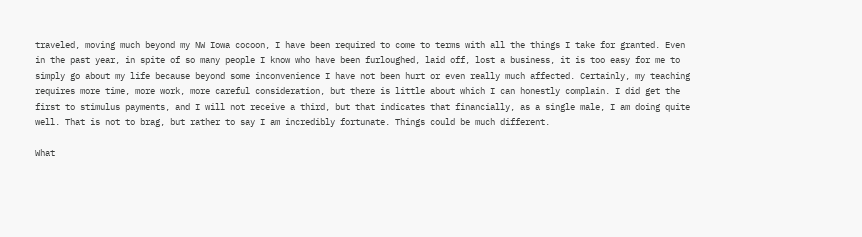traveled, moving much beyond my NW Iowa cocoon, I have been required to come to terms with all the things I take for granted. Even in the past year, in spite of so many people I know who have been furloughed, laid off, lost a business, it is too easy for me to simply go about my life because beyond some inconvenience I have not been hurt or even really much affected. Certainly, my teaching requires more time, more work, more careful consideration, but there is little about which I can honestly complain. I did get the first to stimulus payments, and I will not receive a third, but that indicates that financially, as a single male, I am doing quite well. That is not to brag, but rather to say I am incredibly fortunate. Things could be much different.

What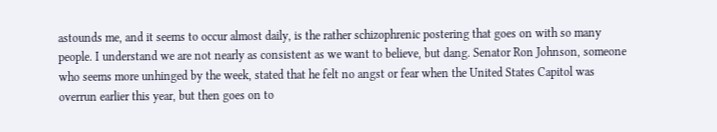astounds me, and it seems to occur almost daily, is the rather schizophrenic postering that goes on with so many people. I understand we are not nearly as consistent as we want to believe, but dang. Senator Ron Johnson, someone who seems more unhinged by the week, stated that he felt no angst or fear when the United States Capitol was overrun earlier this year, but then goes on to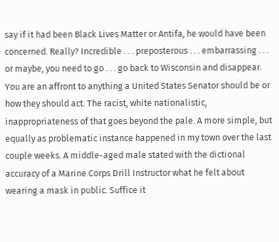say if it had been Black Lives Matter or Antifa, he would have been concerned. Really? Incredible . . . preposterous . . . embarrassing . . . or maybe, you need to go . . . go back to Wisconsin and disappear. You are an affront to anything a United States Senator should be or how they should act. The racist, white nationalistic, inappropriateness of that goes beyond the pale. A more simple, but equally as problematic instance happened in my town over the last couple weeks. A middle-aged male stated with the dictional accuracy of a Marine Corps Drill Instructor what he felt about wearing a mask in public. Suffice it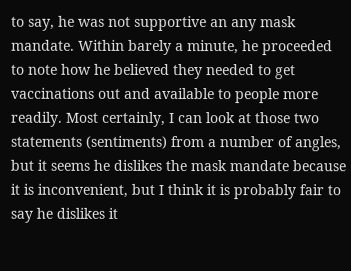to say, he was not supportive an any mask mandate. Within barely a minute, he proceeded to note how he believed they needed to get vaccinations out and available to people more readily. Most certainly, I can look at those two statements (sentiments) from a number of angles, but it seems he dislikes the mask mandate because it is inconvenient, but I think it is probably fair to say he dislikes it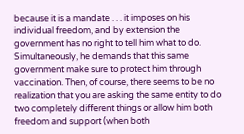because it is a mandate . . . it imposes on his individual freedom, and by extension the government has no right to tell him what to do. Simultaneously, he demands that this same government make sure to protect him through vaccination. Then, of course, there seems to be no realization that you are asking the same entity to do two completely different things or allow him both freedom and support (when both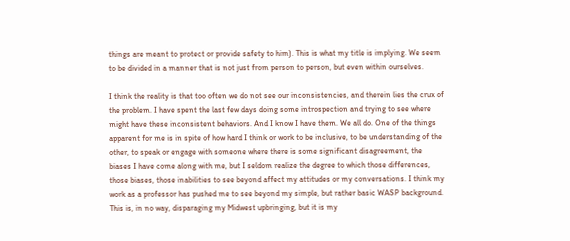things are meant to protect or provide safety to him). This is what my title is implying. We seem to be divided in a manner that is not just from person to person, but even within ourselves.

I think the reality is that too often we do not see our inconsistencies, and therein lies the crux of the problem. I have spent the last few days doing some introspection and trying to see where might have these inconsistent behaviors. And I know I have them. We all do. One of the things apparent for me is in spite of how hard I think or work to be inclusive, to be understanding of the other, to speak or engage with someone where there is some significant disagreement, the biases I have come along with me, but I seldom realize the degree to which those differences, those biases, those inabilities to see beyond affect my attitudes or my conversations. I think my work as a professor has pushed me to see beyond my simple, but rather basic WASP background. This is, in no way, disparaging my Midwest upbringing, but it is my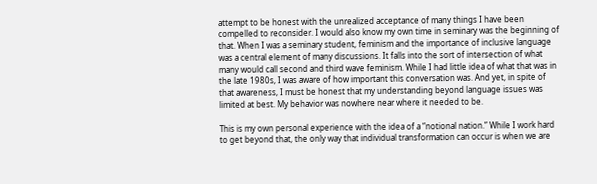attempt to be honest with the unrealized acceptance of many things I have been compelled to reconsider. I would also know my own time in seminary was the beginning of that. When I was a seminary student, feminism and the importance of inclusive language was a central element of many discussions. It falls into the sort of intersection of what many would call second and third wave feminism. While I had little idea of what that was in the late 1980s, I was aware of how important this conversation was. And yet, in spite of that awareness, I must be honest that my understanding beyond language issues was limited at best. My behavior was nowhere near where it needed to be.

This is my own personal experience with the idea of a “notional nation.” While I work hard to get beyond that, the only way that individual transformation can occur is when we are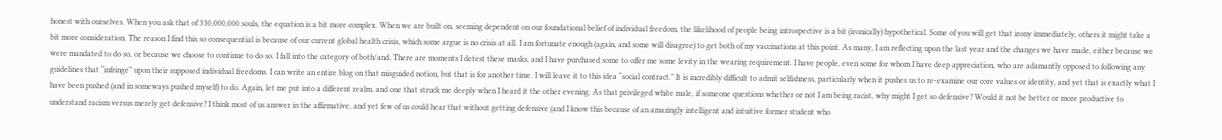honest with ourselves. When you ask that of 330,000,000 souls, the equation is a bit more complex. When we are built on, seeming dependent on our foundational belief of individual freedom, the likelihood of people being introspective is a bit (ironically) hypothetical. Some of you will get that irony immediately, others it might take a bit more consideration. The reason I find this so consequential is because of our current global health crisis, which some argue is no crisis at all. I am fortunate enough (again, and some will disagree) to get both of my vaccinations at this point. As many, I am reflecting upon the last year and the changes we have made, either because we were mandated to do so, or because we choose to continue to do so. I fall into the category of both/and. There are moments I detest these masks, and I have purchased some to offer me some levity in the wearing requirement. I have people, even some for whom I have deep appreciation, who are adamantly opposed to following any guidelines that “infringe” upon their supposed individual freedoms. I can write an entire blog on that misguided notion, but that is for another time. I will leave it to this idea “social contract.” It is incredibly difficult to admit selfishness, particularly when it pushes us to re-examine our core values or identity, and yet that is exactly what I have been pushed (and in someways pushed myself) to do. Again, let me put into a different realm, and one that struck me deeply when I heard it the other evening. As that privileged white male, if someone questions whether or not I am being racist, why might I get so defensive? Would it not be better or more productive to understand racism versus merely get defensive? I think most of us answer in the affirmative, and yet few of us could hear that without getting defensive (and I know this because of an amazingly intelligent and intuitive former student who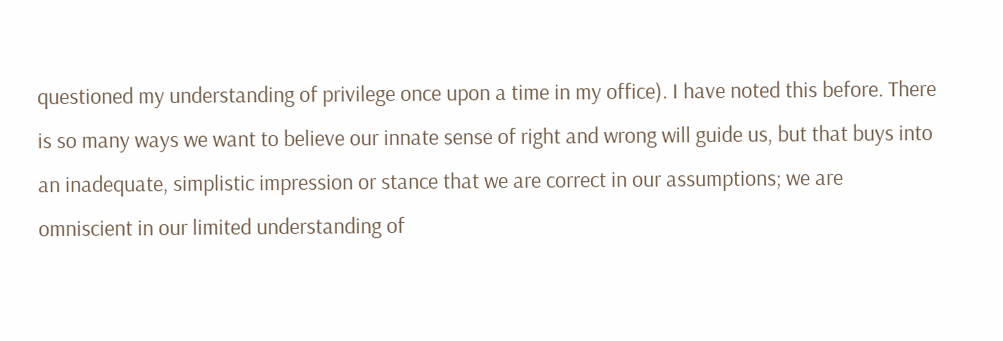questioned my understanding of privilege once upon a time in my office). I have noted this before. There is so many ways we want to believe our innate sense of right and wrong will guide us, but that buys into an inadequate, simplistic impression or stance that we are correct in our assumptions; we are omniscient in our limited understanding of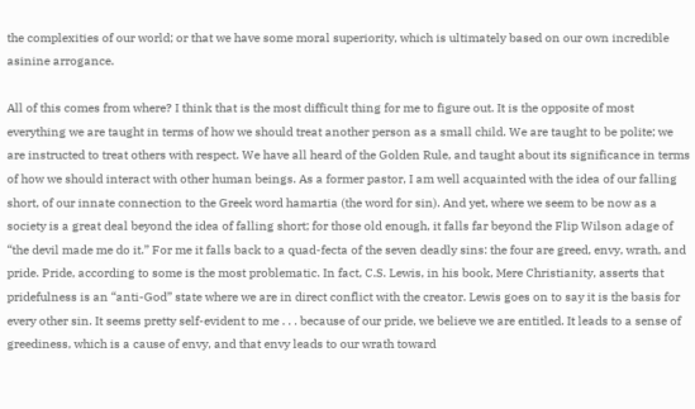the complexities of our world; or that we have some moral superiority, which is ultimately based on our own incredible asinine arrogance.

All of this comes from where? I think that is the most difficult thing for me to figure out. It is the opposite of most everything we are taught in terms of how we should treat another person as a small child. We are taught to be polite; we are instructed to treat others with respect. We have all heard of the Golden Rule, and taught about its significance in terms of how we should interact with other human beings. As a former pastor, I am well acquainted with the idea of our falling short, of our innate connection to the Greek word hamartia (the word for sin). And yet, where we seem to be now as a society is a great deal beyond the idea of falling short; for those old enough, it falls far beyond the Flip Wilson adage of “the devil made me do it.” For me it falls back to a quad-fecta of the seven deadly sins: the four are greed, envy, wrath, and pride. Pride, according to some is the most problematic. In fact, C.S. Lewis, in his book, Mere Christianity, asserts that pridefulness is an “anti-God” state where we are in direct conflict with the creator. Lewis goes on to say it is the basis for every other sin. It seems pretty self-evident to me . . . because of our pride, we believe we are entitled. It leads to a sense of greediness, which is a cause of envy, and that envy leads to our wrath toward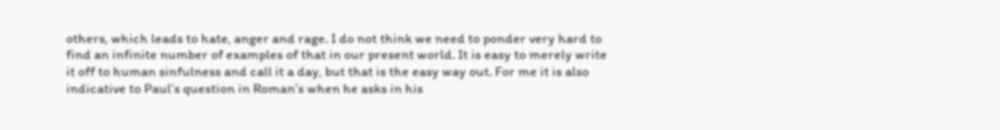others, which leads to hate, anger and rage. I do not think we need to ponder very hard to find an infinite number of examples of that in our present world. It is easy to merely write it off to human sinfulness and call it a day, but that is the easy way out. For me it is also indicative to Paul’s question in Roman’s when he asks in his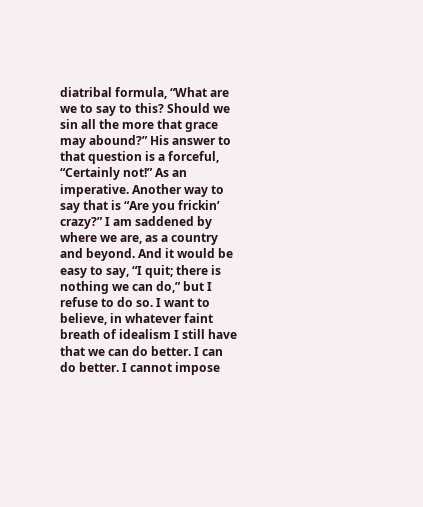diatribal formula, “What are we to say to this? Should we sin all the more that grace may abound?” His answer to that question is a forceful, “Certainly not!” As an imperative. Another way to say that is “Are you frickin’ crazy?” I am saddened by where we are, as a country and beyond. And it would be easy to say, “I quit; there is nothing we can do,” but I refuse to do so. I want to believe, in whatever faint breath of idealism I still have that we can do better. I can do better. I cannot impose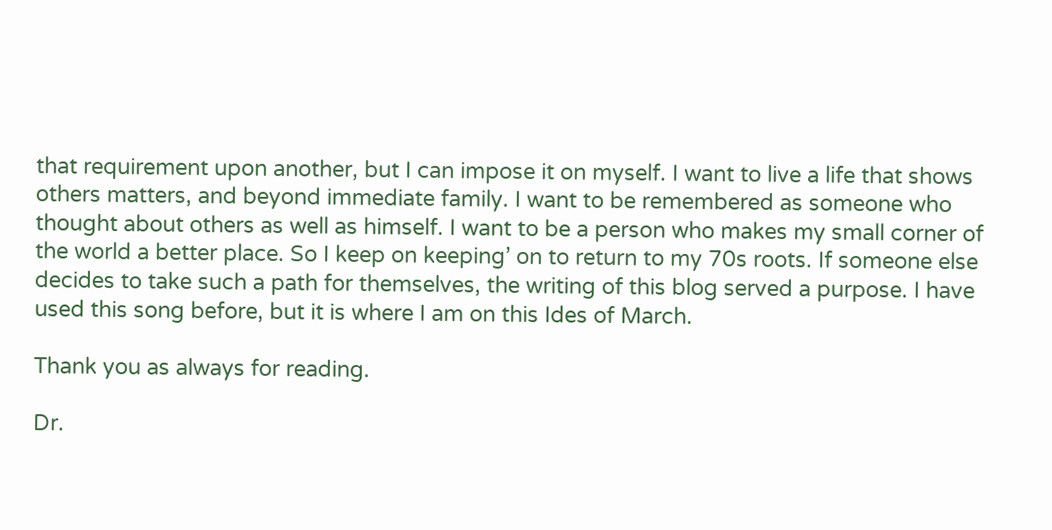that requirement upon another, but I can impose it on myself. I want to live a life that shows others matters, and beyond immediate family. I want to be remembered as someone who thought about others as well as himself. I want to be a person who makes my small corner of the world a better place. So I keep on keeping’ on to return to my 70s roots. If someone else decides to take such a path for themselves, the writing of this blog served a purpose. I have used this song before, but it is where I am on this Ides of March.

Thank you as always for reading.

Dr.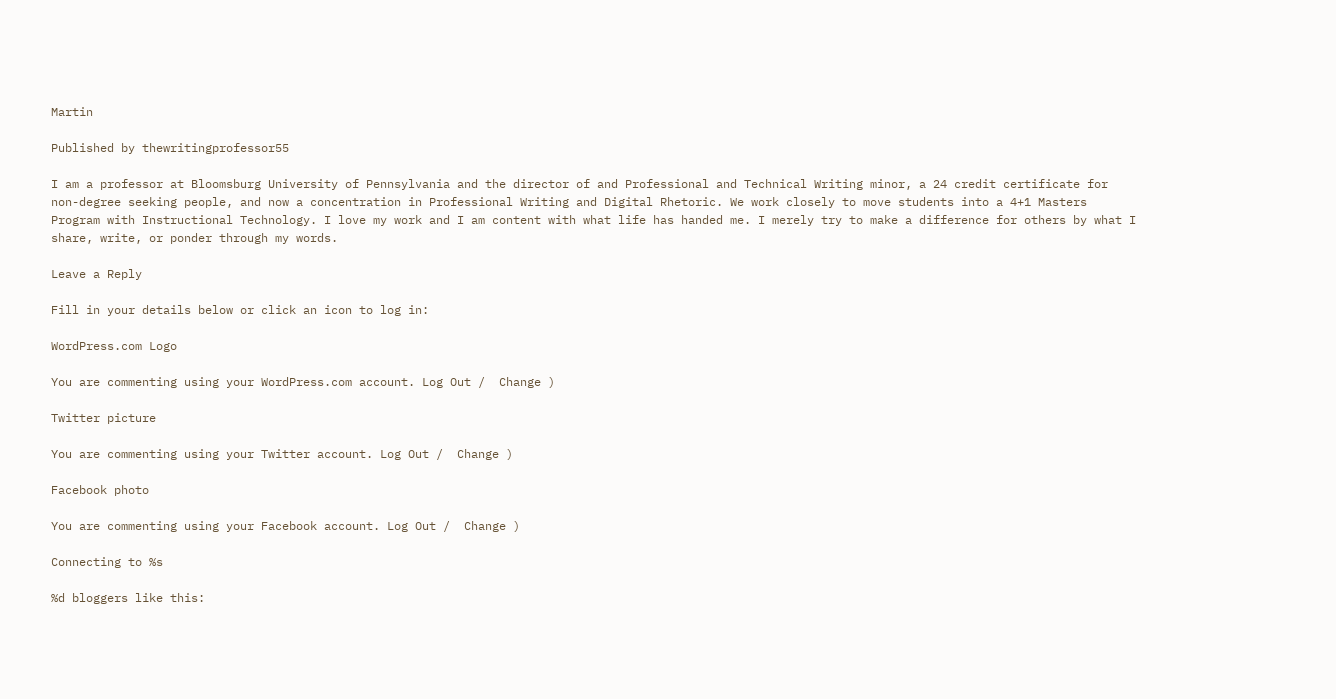Martin

Published by thewritingprofessor55

I am a professor at Bloomsburg University of Pennsylvania and the director of and Professional and Technical Writing minor, a 24 credit certificate for non-degree seeking people, and now a concentration in Professional Writing and Digital Rhetoric. We work closely to move students into a 4+1 Masters Program with Instructional Technology. I love my work and I am content with what life has handed me. I merely try to make a difference for others by what I share, write, or ponder through my words.

Leave a Reply

Fill in your details below or click an icon to log in:

WordPress.com Logo

You are commenting using your WordPress.com account. Log Out /  Change )

Twitter picture

You are commenting using your Twitter account. Log Out /  Change )

Facebook photo

You are commenting using your Facebook account. Log Out /  Change )

Connecting to %s

%d bloggers like this: